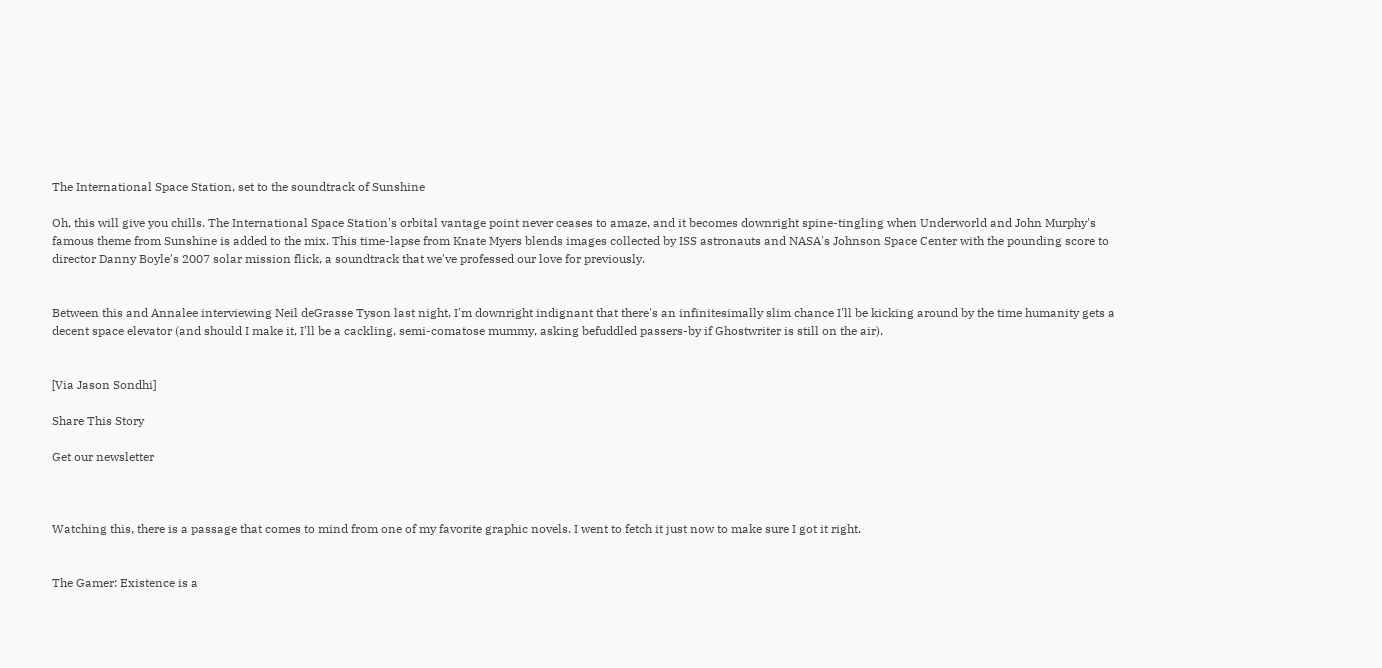The International Space Station, set to the soundtrack of Sunshine

Oh, this will give you chills. The International Space Station's orbital vantage point never ceases to amaze, and it becomes downright spine-tingling when Underworld and John Murphy's famous theme from Sunshine is added to the mix. This time-lapse from Knate Myers blends images collected by ISS astronauts and NASA's Johnson Space Center with the pounding score to director Danny Boyle's 2007 solar mission flick, a soundtrack that we've professed our love for previously.


Between this and Annalee interviewing Neil deGrasse Tyson last night, I'm downright indignant that there's an infinitesimally slim chance I'll be kicking around by the time humanity gets a decent space elevator (and should I make it, I'll be a cackling, semi-comatose mummy, asking befuddled passers-by if Ghostwriter is still on the air).


[Via Jason Sondhi]

Share This Story

Get our newsletter



Watching this, there is a passage that comes to mind from one of my favorite graphic novels. I went to fetch it just now to make sure I got it right.


The Gamer: Existence is a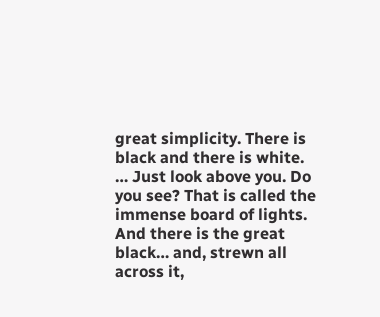great simplicity. There is black and there is white. … Just look above you. Do you see? That is called the immense board of lights. And there is the great black… and, strewn all across it,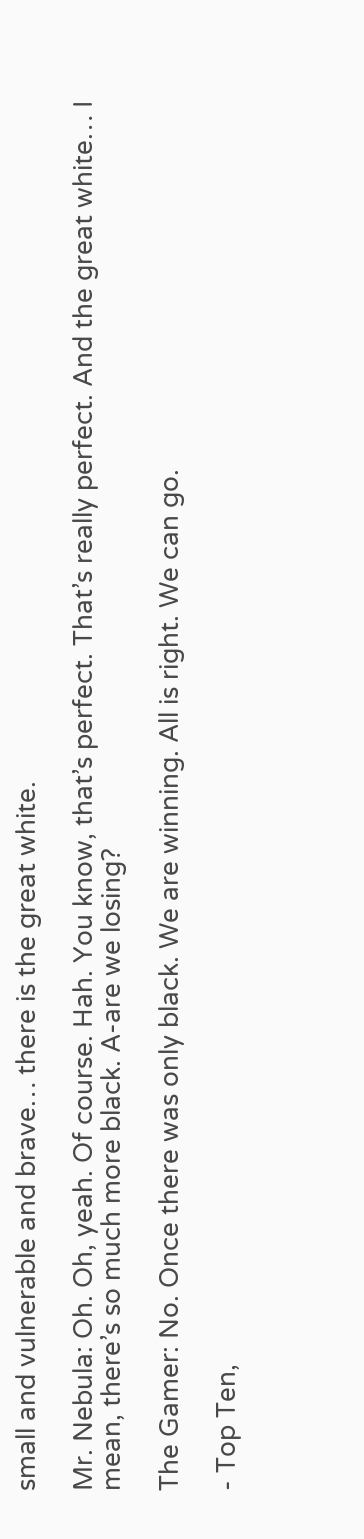small and vulnerable and brave… there is the great white.

Mr. Nebula: Oh. Oh, yeah. Of course. Hah. You know, that’s perfect. That’s really perfect. And the great white… I mean, there’s so much more black. A-are we losing?

The Gamer: No. Once there was only black. We are winning. All is right. We can go.

- Top Ten,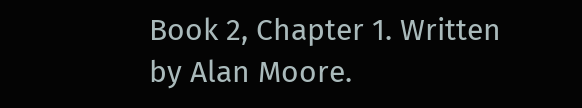Book 2, Chapter 1. Written by Alan Moore.